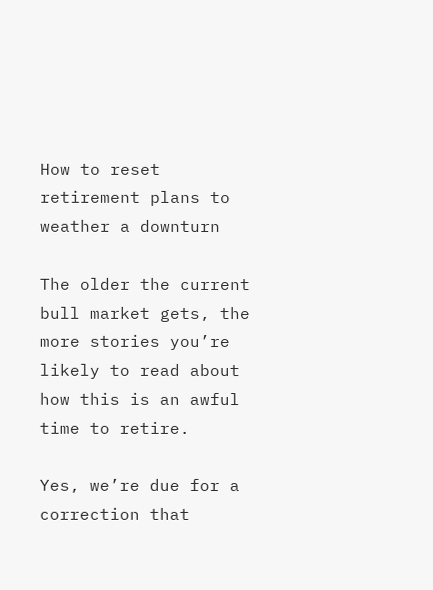How to reset retirement plans to weather a downturn

The older the current bull market gets, the more stories you’re likely to read about how this is an awful time to retire.

Yes, we’re due for a correction that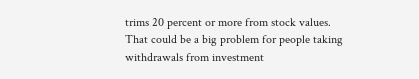trims 20 percent or more from stock values. That could be a big problem for people taking withdrawals from investment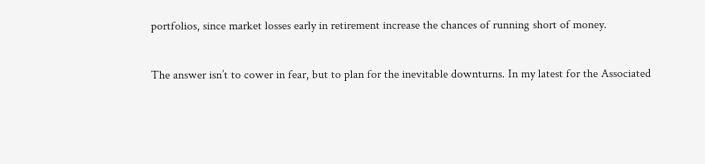portfolios, since market losses early in retirement increase the chances of running short of money.

The answer isn’t to cower in fear, but to plan for the inevitable downturns. In my latest for the Associated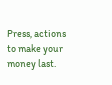Press, actions to make your money last.